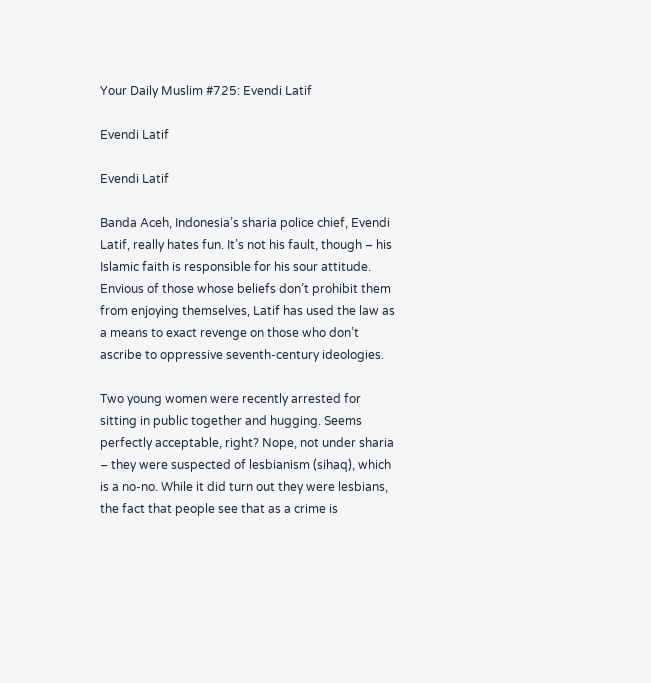Your Daily Muslim #725: Evendi Latif

Evendi Latif

Evendi Latif

Banda Aceh, Indonesia’s sharia police chief, Evendi Latif, really hates fun. It’s not his fault, though – his Islamic faith is responsible for his sour attitude. Envious of those whose beliefs don’t prohibit them from enjoying themselves, Latif has used the law as a means to exact revenge on those who don’t ascribe to oppressive seventh-century ideologies.

Two young women were recently arrested for sitting in public together and hugging. Seems perfectly acceptable, right? Nope, not under sharia – they were suspected of lesbianism (sihaq), which is a no-no. While it did turn out they were lesbians, the fact that people see that as a crime is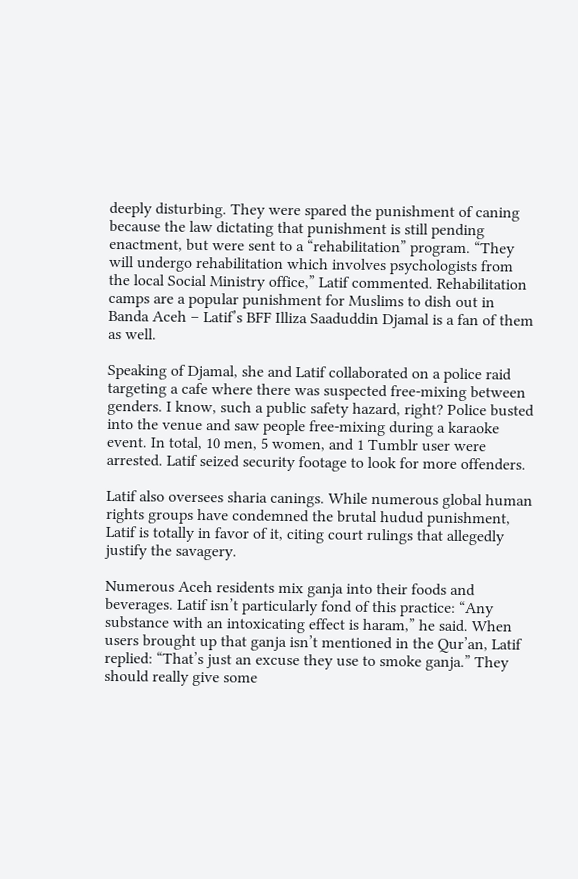deeply disturbing. They were spared the punishment of caning because the law dictating that punishment is still pending enactment, but were sent to a “rehabilitation” program. “They will undergo rehabilitation which involves psychologists from the local Social Ministry office,” Latif commented. Rehabilitation camps are a popular punishment for Muslims to dish out in Banda Aceh – Latif’s BFF Illiza Saaduddin Djamal is a fan of them as well.

Speaking of Djamal, she and Latif collaborated on a police raid targeting a cafe where there was suspected free-mixing between genders. I know, such a public safety hazard, right? Police busted into the venue and saw people free-mixing during a karaoke event. In total, 10 men, 5 women, and 1 Tumblr user were arrested. Latif seized security footage to look for more offenders.

Latif also oversees sharia canings. While numerous global human rights groups have condemned the brutal hudud punishment, Latif is totally in favor of it, citing court rulings that allegedly justify the savagery.

Numerous Aceh residents mix ganja into their foods and beverages. Latif isn’t particularly fond of this practice: “Any substance with an intoxicating effect is haram,” he said. When users brought up that ganja isn’t mentioned in the Qur’an, Latif replied: “That’s just an excuse they use to smoke ganja.” They should really give some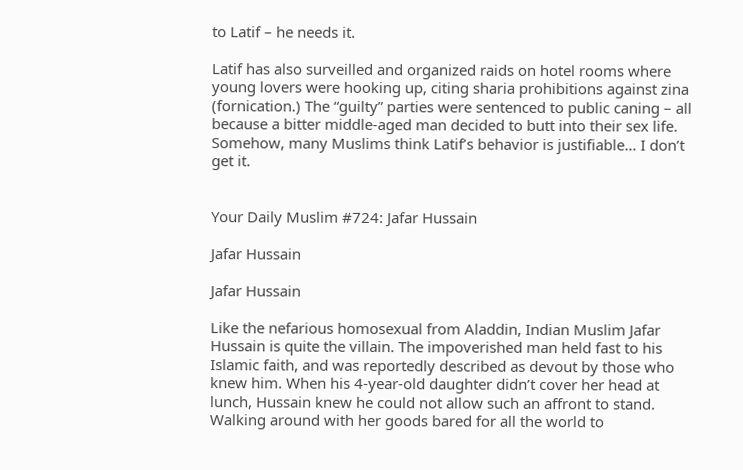to Latif – he needs it.

Latif has also surveilled and organized raids on hotel rooms where young lovers were hooking up, citing sharia prohibitions against zina (fornication.) The “guilty” parties were sentenced to public caning – all because a bitter middle-aged man decided to butt into their sex life. Somehow, many Muslims think Latif’s behavior is justifiable… I don’t get it.


Your Daily Muslim #724: Jafar Hussain

Jafar Hussain

Jafar Hussain

Like the nefarious homosexual from Aladdin, Indian Muslim Jafar Hussain is quite the villain. The impoverished man held fast to his Islamic faith, and was reportedly described as devout by those who knew him. When his 4-year-old daughter didn’t cover her head at lunch, Hussain knew he could not allow such an affront to stand. Walking around with her goods bared for all the world to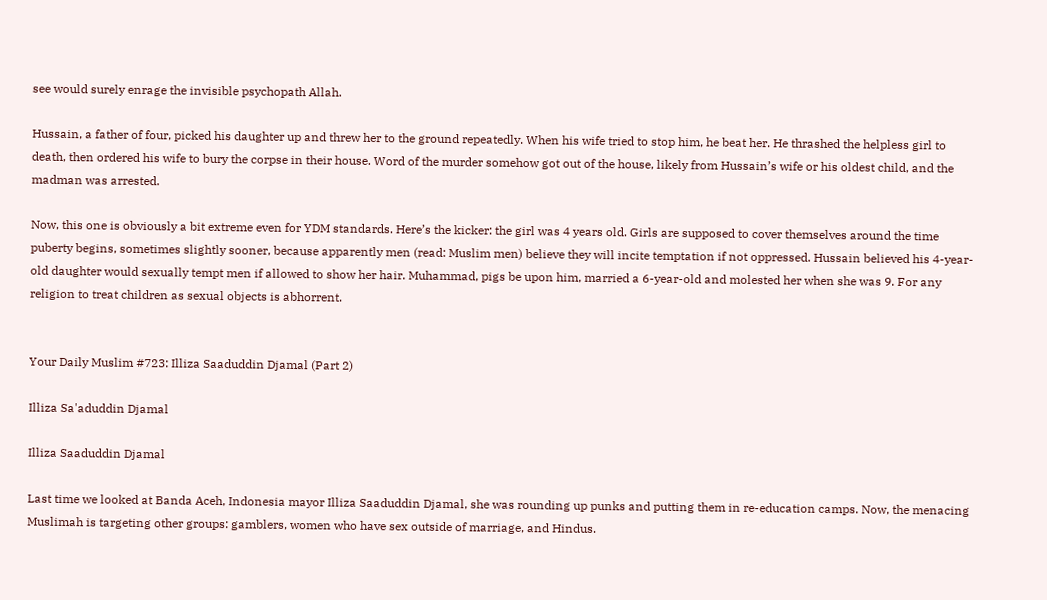see would surely enrage the invisible psychopath Allah.

Hussain, a father of four, picked his daughter up and threw her to the ground repeatedly. When his wife tried to stop him, he beat her. He thrashed the helpless girl to death, then ordered his wife to bury the corpse in their house. Word of the murder somehow got out of the house, likely from Hussain’s wife or his oldest child, and the madman was arrested.

Now, this one is obviously a bit extreme even for YDM standards. Here’s the kicker: the girl was 4 years old. Girls are supposed to cover themselves around the time puberty begins, sometimes slightly sooner, because apparently men (read: Muslim men) believe they will incite temptation if not oppressed. Hussain believed his 4-year-old daughter would sexually tempt men if allowed to show her hair. Muhammad, pigs be upon him, married a 6-year-old and molested her when she was 9. For any religion to treat children as sexual objects is abhorrent.


Your Daily Muslim #723: Illiza Saaduddin Djamal (Part 2)

Illiza Sa'aduddin Djamal

Illiza Saaduddin Djamal

Last time we looked at Banda Aceh, Indonesia mayor Illiza Saaduddin Djamal, she was rounding up punks and putting them in re-education camps. Now, the menacing Muslimah is targeting other groups: gamblers, women who have sex outside of marriage, and Hindus.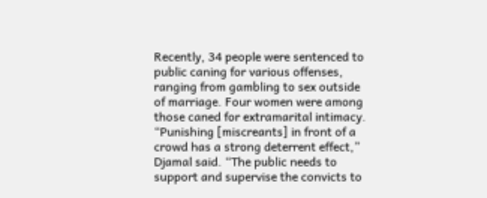Recently, 34 people were sentenced to public caning for various offenses, ranging from gambling to sex outside of marriage. Four women were among those caned for extramarital intimacy. “Punishing [miscreants] in front of a crowd has a strong deterrent effect,” Djamal said. “The public needs to support and supervise the convicts to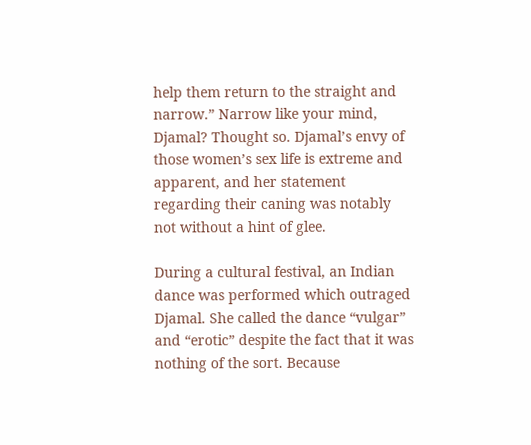help them return to the straight and narrow.” Narrow like your mind, Djamal? Thought so. Djamal’s envy of those women’s sex life is extreme and apparent, and her statement regarding their caning was notably not without a hint of glee.

During a cultural festival, an Indian dance was performed which outraged Djamal. She called the dance “vulgar” and “erotic” despite the fact that it was nothing of the sort. Because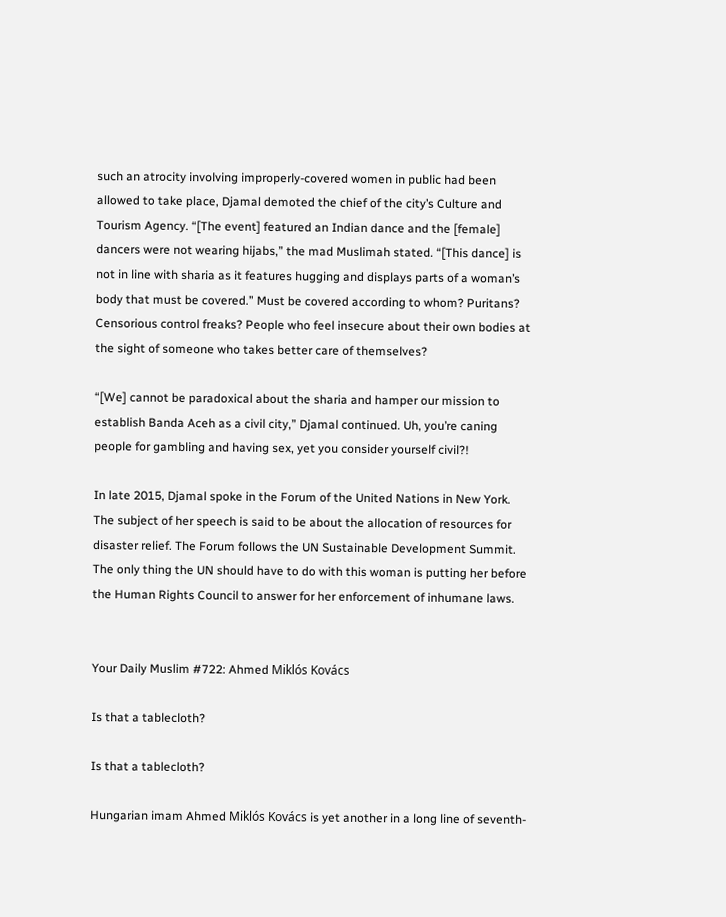such an atrocity involving improperly-covered women in public had been allowed to take place, Djamal demoted the chief of the city’s Culture and Tourism Agency. “[The event] featured an Indian dance and the [female] dancers were not wearing hijabs,” the mad Muslimah stated. “[This dance] is not in line with sharia as it features hugging and displays parts of a woman’s body that must be covered.” Must be covered according to whom? Puritans? Censorious control freaks? People who feel insecure about their own bodies at the sight of someone who takes better care of themselves?

“[We] cannot be paradoxical about the sharia and hamper our mission to establish Banda Aceh as a civil city,” Djamal continued. Uh, you’re caning people for gambling and having sex, yet you consider yourself civil?!

In late 2015, Djamal spoke in the Forum of the United Nations in New York. The subject of her speech is said to be about the allocation of resources for disaster relief. The Forum follows the UN Sustainable Development Summit. The only thing the UN should have to do with this woman is putting her before the Human Rights Council to answer for her enforcement of inhumane laws.


Your Daily Muslim #722: Ahmed Miklós Kovács

Is that a tablecloth?

Is that a tablecloth?

Hungarian imam Ahmed Miklós Kovács is yet another in a long line of seventh-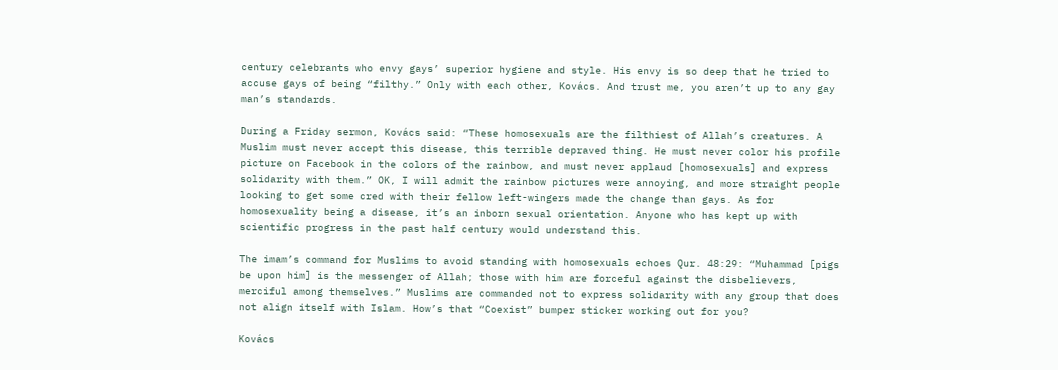century celebrants who envy gays’ superior hygiene and style. His envy is so deep that he tried to accuse gays of being “filthy.” Only with each other, Kovács. And trust me, you aren’t up to any gay man’s standards.

During a Friday sermon, Kovács said: “These homosexuals are the filthiest of Allah’s creatures. A Muslim must never accept this disease, this terrible depraved thing. He must never color his profile picture on Facebook in the colors of the rainbow, and must never applaud [homosexuals] and express solidarity with them.” OK, I will admit the rainbow pictures were annoying, and more straight people looking to get some cred with their fellow left-wingers made the change than gays. As for homosexuality being a disease, it’s an inborn sexual orientation. Anyone who has kept up with scientific progress in the past half century would understand this.

The imam’s command for Muslims to avoid standing with homosexuals echoes Qur. 48:29: “Muhammad [pigs be upon him] is the messenger of Allah; those with him are forceful against the disbelievers, merciful among themselves.” Muslims are commanded not to express solidarity with any group that does not align itself with Islam. How’s that “Coexist” bumper sticker working out for you?

Kovács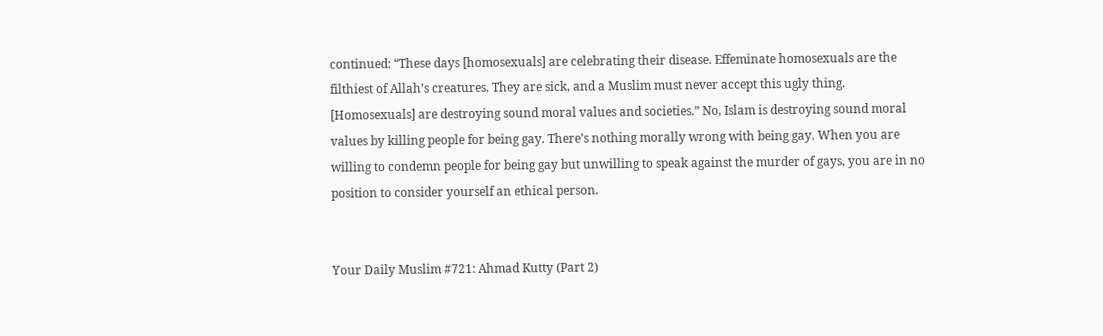continued: “These days [homosexuals] are celebrating their disease. Effeminate homosexuals are the filthiest of Allah’s creatures. They are sick, and a Muslim must never accept this ugly thing. [Homosexuals] are destroying sound moral values and societies.” No, Islam is destroying sound moral values by killing people for being gay. There’s nothing morally wrong with being gay. When you are willing to condemn people for being gay but unwilling to speak against the murder of gays, you are in no position to consider yourself an ethical person.


Your Daily Muslim #721: Ahmad Kutty (Part 2)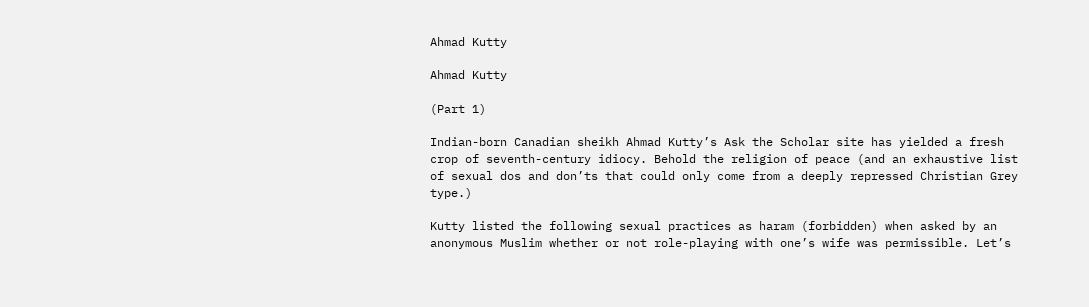Ahmad Kutty

Ahmad Kutty

(Part 1)

Indian-born Canadian sheikh Ahmad Kutty’s Ask the Scholar site has yielded a fresh crop of seventh-century idiocy. Behold the religion of peace (and an exhaustive list of sexual dos and don’ts that could only come from a deeply repressed Christian Grey type.)

Kutty listed the following sexual practices as haram (forbidden) when asked by an anonymous Muslim whether or not role-playing with one’s wife was permissible. Let’s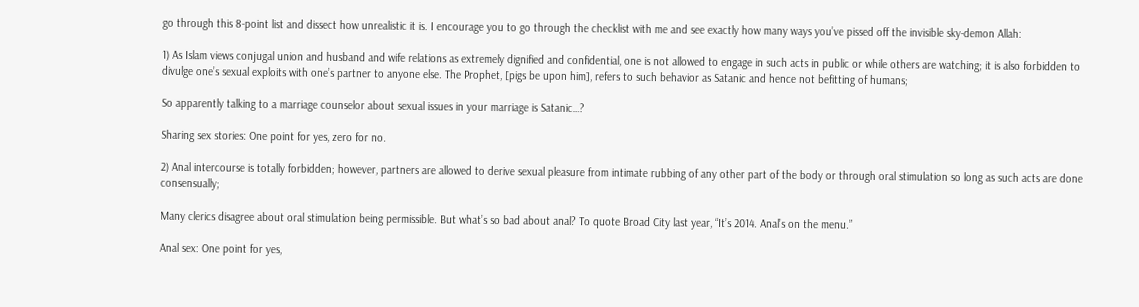go through this 8-point list and dissect how unrealistic it is. I encourage you to go through the checklist with me and see exactly how many ways you’ve pissed off the invisible sky-demon Allah:

1) As Islam views conjugal union and husband and wife relations as extremely dignified and confidential, one is not allowed to engage in such acts in public or while others are watching; it is also forbidden to divulge one’s sexual exploits with one’s partner to anyone else. The Prophet, [pigs be upon him], refers to such behavior as Satanic and hence not befitting of humans;

So apparently talking to a marriage counselor about sexual issues in your marriage is Satanic…?

Sharing sex stories: One point for yes, zero for no.

2) Anal intercourse is totally forbidden; however, partners are allowed to derive sexual pleasure from intimate rubbing of any other part of the body or through oral stimulation so long as such acts are done consensually;

Many clerics disagree about oral stimulation being permissible. But what’s so bad about anal? To quote Broad City last year, “It’s 2014. Anal’s on the menu.”

Anal sex: One point for yes,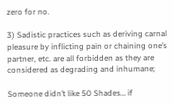zero for no.

3) Sadistic practices such as deriving carnal pleasure by inflicting pain or chaining one’s partner, etc. are all forbidden as they are considered as degrading and inhumane;

Someone didn’t like 50 Shades… if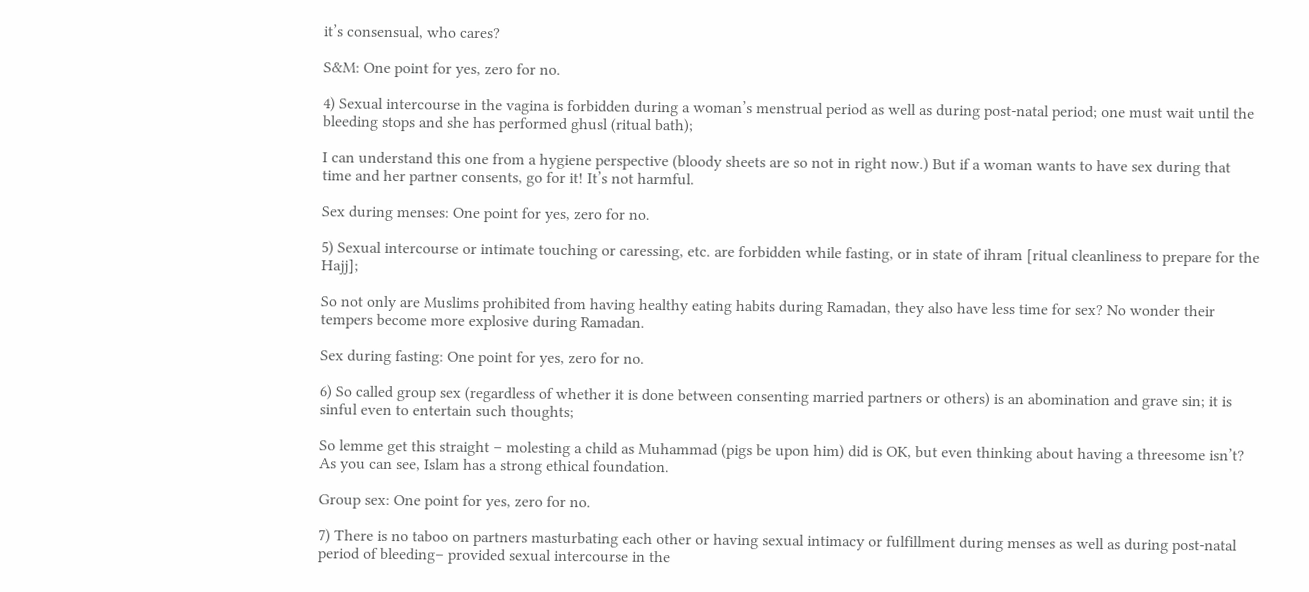it’s consensual, who cares?

S&M: One point for yes, zero for no.

4) Sexual intercourse in the vagina is forbidden during a woman’s menstrual period as well as during post-natal period; one must wait until the bleeding stops and she has performed ghusl (ritual bath);

I can understand this one from a hygiene perspective (bloody sheets are so not in right now.) But if a woman wants to have sex during that time and her partner consents, go for it! It’s not harmful.

Sex during menses: One point for yes, zero for no.

5) Sexual intercourse or intimate touching or caressing, etc. are forbidden while fasting, or in state of ihram [ritual cleanliness to prepare for the Hajj];

So not only are Muslims prohibited from having healthy eating habits during Ramadan, they also have less time for sex? No wonder their tempers become more explosive during Ramadan.

Sex during fasting: One point for yes, zero for no.

6) So called group sex (regardless of whether it is done between consenting married partners or others) is an abomination and grave sin; it is sinful even to entertain such thoughts;

So lemme get this straight – molesting a child as Muhammad (pigs be upon him) did is OK, but even thinking about having a threesome isn’t? As you can see, Islam has a strong ethical foundation.

Group sex: One point for yes, zero for no.

7) There is no taboo on partners masturbating each other or having sexual intimacy or fulfillment during menses as well as during post-natal period of bleeding– provided sexual intercourse in the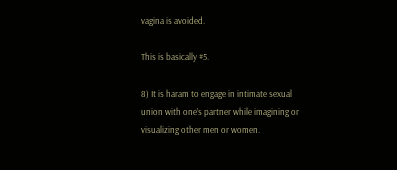vagina is avoided.

This is basically #5.

8) It is haram to engage in intimate sexual union with one’s partner while imagining or visualizing other men or women.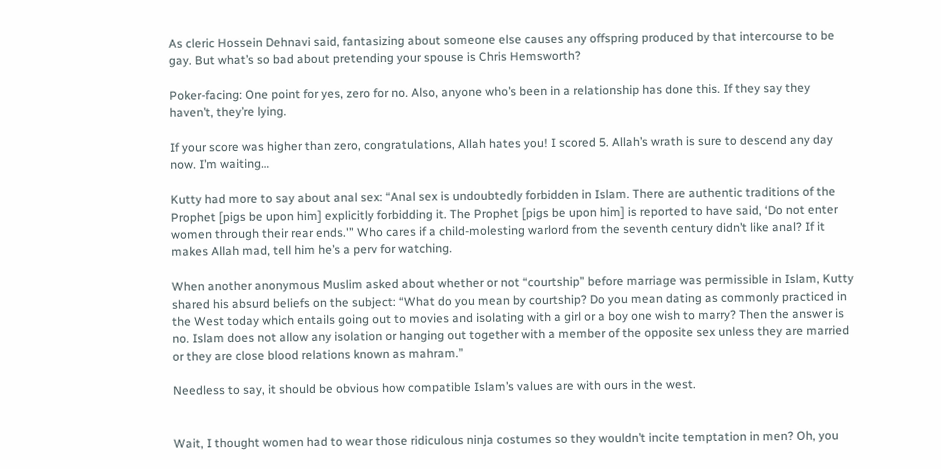As cleric Hossein Dehnavi said, fantasizing about someone else causes any offspring produced by that intercourse to be gay. But what’s so bad about pretending your spouse is Chris Hemsworth?

Poker-facing: One point for yes, zero for no. Also, anyone who’s been in a relationship has done this. If they say they haven’t, they’re lying.

If your score was higher than zero, congratulations, Allah hates you! I scored 5. Allah’s wrath is sure to descend any day now. I’m waiting…

Kutty had more to say about anal sex: “Anal sex is undoubtedly forbidden in Islam. There are authentic traditions of the Prophet [pigs be upon him] explicitly forbidding it. The Prophet [pigs be upon him] is reported to have said, ‘Do not enter women through their rear ends.'” Who cares if a child-molesting warlord from the seventh century didn’t like anal? If it makes Allah mad, tell him he’s a perv for watching.

When another anonymous Muslim asked about whether or not “courtship” before marriage was permissible in Islam, Kutty shared his absurd beliefs on the subject: “What do you mean by courtship? Do you mean dating as commonly practiced in the West today which entails going out to movies and isolating with a girl or a boy one wish to marry? Then the answer is no. Islam does not allow any isolation or hanging out together with a member of the opposite sex unless they are married or they are close blood relations known as mahram.”

Needless to say, it should be obvious how compatible Islam’s values are with ours in the west.


Wait, I thought women had to wear those ridiculous ninja costumes so they wouldn’t incite temptation in men? Oh, you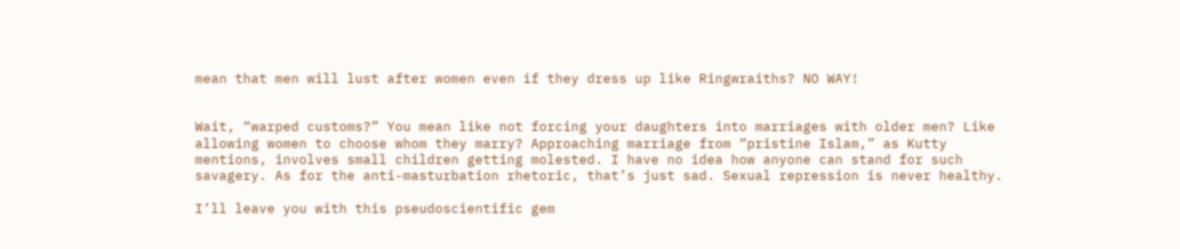mean that men will lust after women even if they dress up like Ringwraiths? NO WAY!


Wait, “warped customs?” You mean like not forcing your daughters into marriages with older men? Like allowing women to choose whom they marry? Approaching marriage from “pristine Islam,” as Kutty mentions, involves small children getting molested. I have no idea how anyone can stand for such savagery. As for the anti-masturbation rhetoric, that’s just sad. Sexual repression is never healthy.

I’ll leave you with this pseudoscientific gem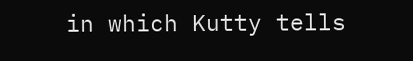in which Kutty tells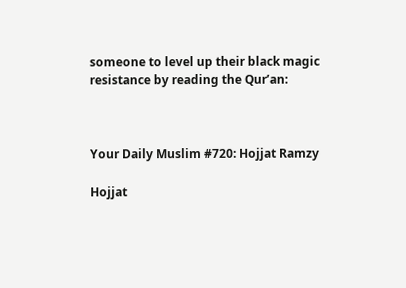someone to level up their black magic resistance by reading the Qur’an:



Your Daily Muslim #720: Hojjat Ramzy

Hojjat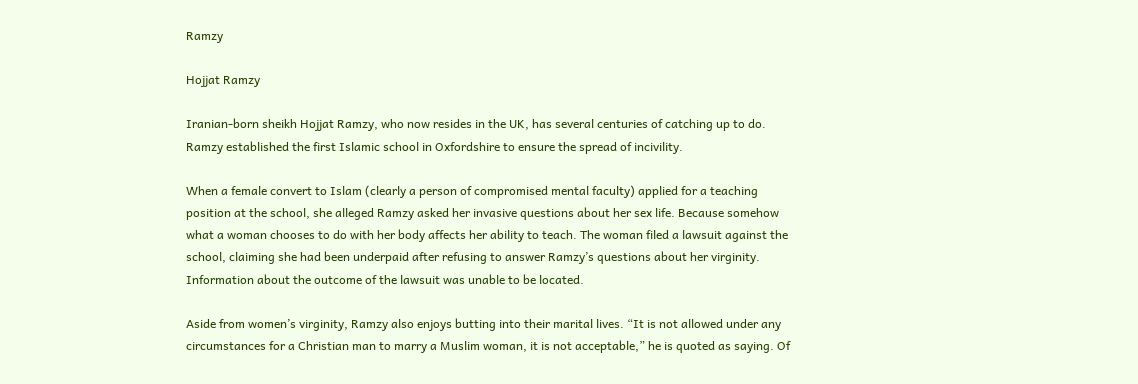Ramzy

Hojjat Ramzy

Iranian-born sheikh Hojjat Ramzy, who now resides in the UK, has several centuries of catching up to do. Ramzy established the first Islamic school in Oxfordshire to ensure the spread of incivility.

When a female convert to Islam (clearly a person of compromised mental faculty) applied for a teaching position at the school, she alleged Ramzy asked her invasive questions about her sex life. Because somehow what a woman chooses to do with her body affects her ability to teach. The woman filed a lawsuit against the school, claiming she had been underpaid after refusing to answer Ramzy’s questions about her virginity. Information about the outcome of the lawsuit was unable to be located.

Aside from women’s virginity, Ramzy also enjoys butting into their marital lives. “It is not allowed under any circumstances for a Christian man to marry a Muslim woman, it is not acceptable,” he is quoted as saying. Of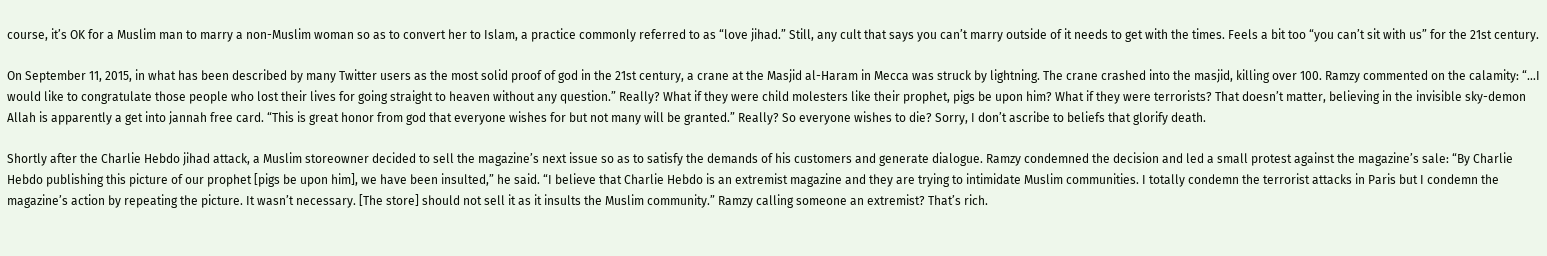course, it’s OK for a Muslim man to marry a non-Muslim woman so as to convert her to Islam, a practice commonly referred to as “love jihad.” Still, any cult that says you can’t marry outside of it needs to get with the times. Feels a bit too “you can’t sit with us” for the 21st century.

On September 11, 2015, in what has been described by many Twitter users as the most solid proof of god in the 21st century, a crane at the Masjid al-Haram in Mecca was struck by lightning. The crane crashed into the masjid, killing over 100. Ramzy commented on the calamity: “…I would like to congratulate those people who lost their lives for going straight to heaven without any question.” Really? What if they were child molesters like their prophet, pigs be upon him? What if they were terrorists? That doesn’t matter, believing in the invisible sky-demon Allah is apparently a get into jannah free card. “This is great honor from god that everyone wishes for but not many will be granted.” Really? So everyone wishes to die? Sorry, I don’t ascribe to beliefs that glorify death.

Shortly after the Charlie Hebdo jihad attack, a Muslim storeowner decided to sell the magazine’s next issue so as to satisfy the demands of his customers and generate dialogue. Ramzy condemned the decision and led a small protest against the magazine’s sale: “By Charlie Hebdo publishing this picture of our prophet [pigs be upon him], we have been insulted,” he said. “I believe that Charlie Hebdo is an extremist magazine and they are trying to intimidate Muslim communities. I totally condemn the terrorist attacks in Paris but I condemn the magazine’s action by repeating the picture. It wasn’t necessary. [The store] should not sell it as it insults the Muslim community.” Ramzy calling someone an extremist? That’s rich.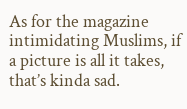As for the magazine intimidating Muslims, if a picture is all it takes, that’s kinda sad.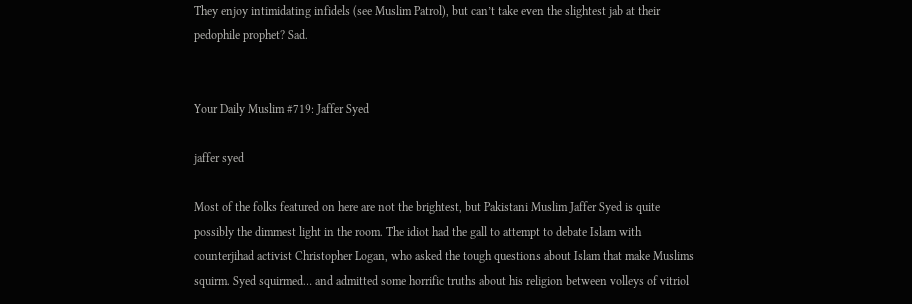They enjoy intimidating infidels (see Muslim Patrol), but can’t take even the slightest jab at their pedophile prophet? Sad.


Your Daily Muslim #719: Jaffer Syed

jaffer syed

Most of the folks featured on here are not the brightest, but Pakistani Muslim Jaffer Syed is quite possibly the dimmest light in the room. The idiot had the gall to attempt to debate Islam with counterjihad activist Christopher Logan, who asked the tough questions about Islam that make Muslims squirm. Syed squirmed… and admitted some horrific truths about his religion between volleys of vitriol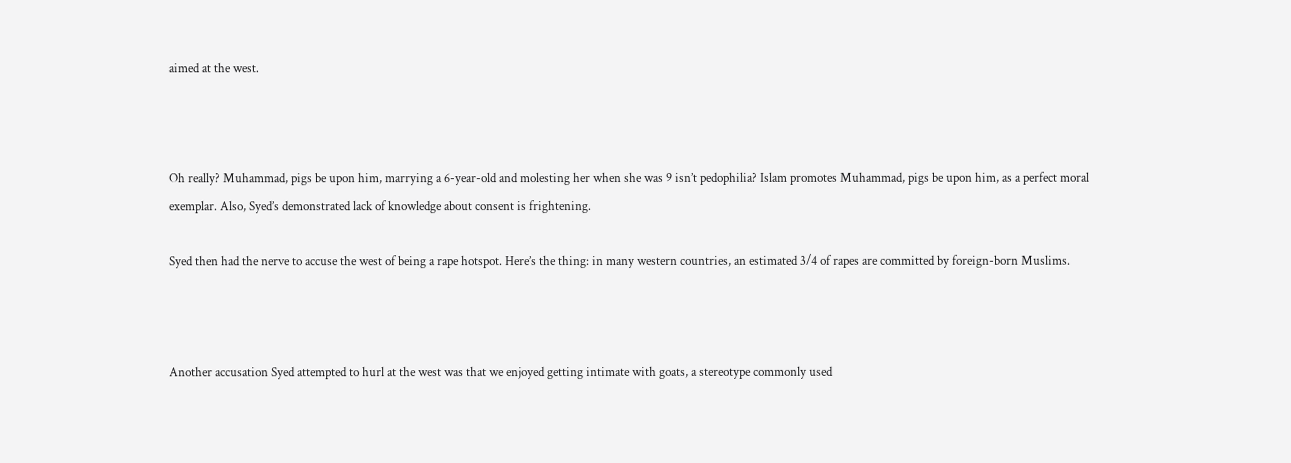aimed at the west.



Oh really? Muhammad, pigs be upon him, marrying a 6-year-old and molesting her when she was 9 isn’t pedophilia? Islam promotes Muhammad, pigs be upon him, as a perfect moral exemplar. Also, Syed’s demonstrated lack of knowledge about consent is frightening.

Syed then had the nerve to accuse the west of being a rape hotspot. Here’s the thing: in many western countries, an estimated 3/4 of rapes are committed by foreign-born Muslims.



Another accusation Syed attempted to hurl at the west was that we enjoyed getting intimate with goats, a stereotype commonly used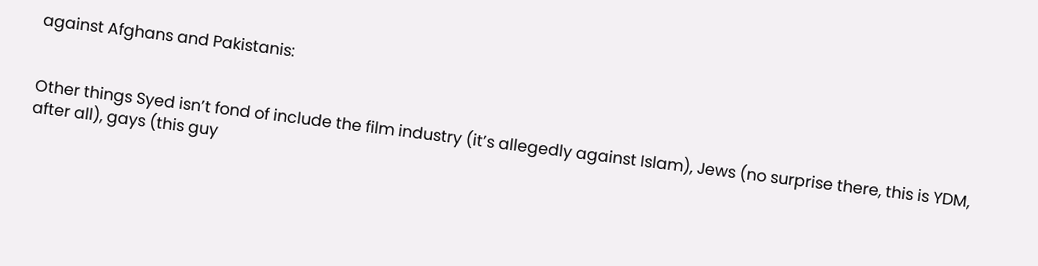against Afghans and Pakistanis:


Other things Syed isn’t fond of include the film industry (it’s allegedly against Islam), Jews (no surprise there, this is YDM, after all), gays (this guy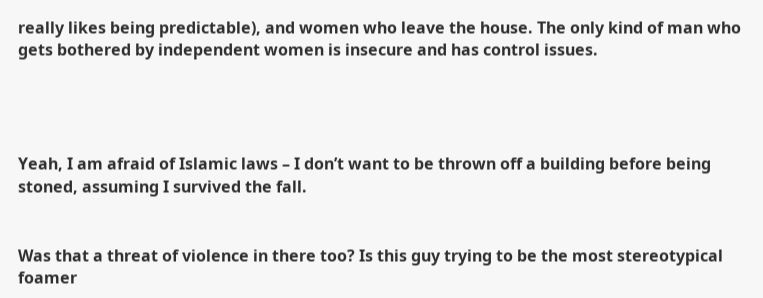really likes being predictable), and women who leave the house. The only kind of man who gets bothered by independent women is insecure and has control issues.




Yeah, I am afraid of Islamic laws – I don’t want to be thrown off a building before being stoned, assuming I survived the fall.


Was that a threat of violence in there too? Is this guy trying to be the most stereotypical foamer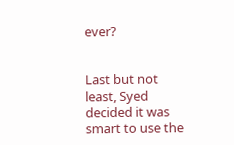ever?


Last but not least, Syed decided it was smart to use the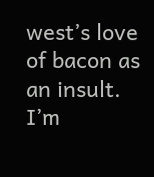west’s love of bacon as an insult. I’m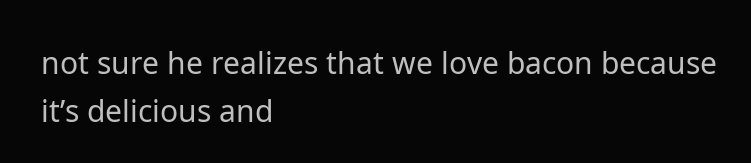not sure he realizes that we love bacon because it’s delicious and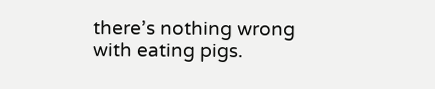there’s nothing wrong with eating pigs.